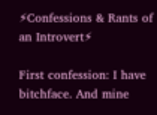⚡Confessions & Rants of an Introvert⚡

First confession: I have bitchface. And mine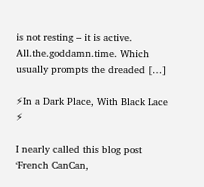is not resting – it is active. All.the.goddamn.time. Which usually prompts the dreaded […]

⚡In a Dark Place, With Black Lace ⚡

I nearly called this blog post ‘French CanCan,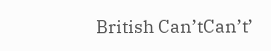British Can’tCan’t’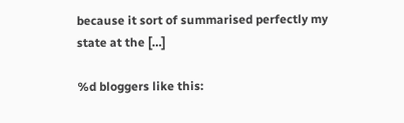because it sort of summarised perfectly my state at the […]

%d bloggers like this: